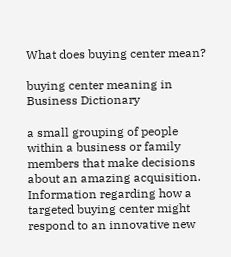What does buying center mean?

buying center meaning in Business Dictionary

a small grouping of people within a business or family members that make decisions about an amazing acquisition. Information regarding how a targeted buying center might respond to an innovative new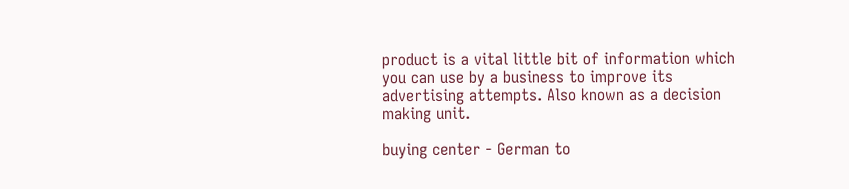product is a vital little bit of information which you can use by a business to improve its advertising attempts. Also known as a decision making unit.

buying center - German to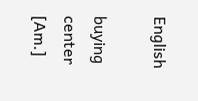English

buying center [Am.]